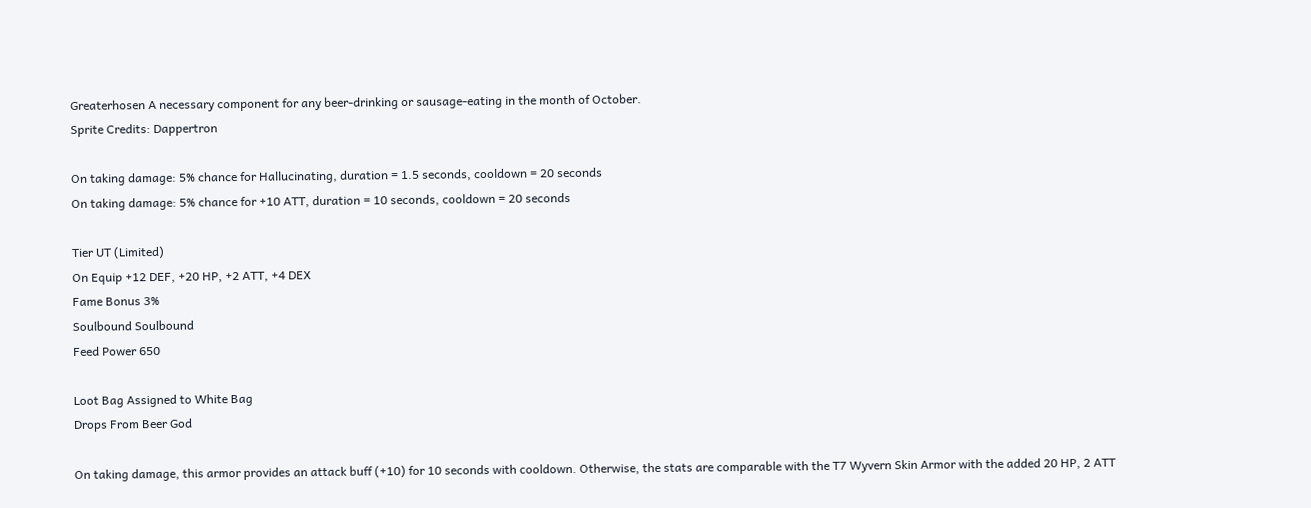Greaterhosen A necessary component for any beer-drinking or sausage-eating in the month of October.
Sprite Credits: Dappertron

On taking damage: 5% chance for Hallucinating, duration = 1.5 seconds, cooldown = 20 seconds
On taking damage: 5% chance for +10 ATT, duration = 10 seconds, cooldown = 20 seconds

Tier UT (Limited)
On Equip +12 DEF, +20 HP, +2 ATT, +4 DEX
Fame Bonus 3%
Soulbound Soulbound
Feed Power 650

Loot Bag Assigned to White Bag
Drops From Beer God

On taking damage, this armor provides an attack buff (+10) for 10 seconds with cooldown. Otherwise, the stats are comparable with the T7 Wyvern Skin Armor with the added 20 HP, 2 ATT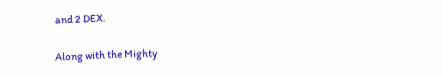and 2 DEX.

Along with the Mighty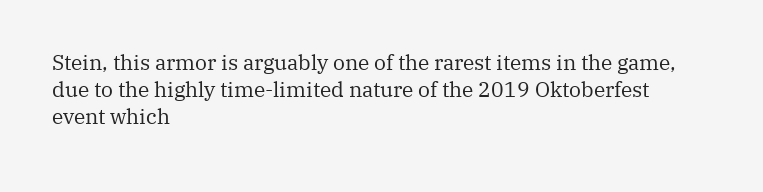Stein, this armor is arguably one of the rarest items in the game, due to the highly time-limited nature of the 2019 Oktoberfest event which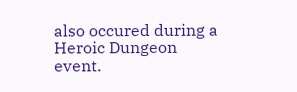also occured during a Heroic Dungeon event.